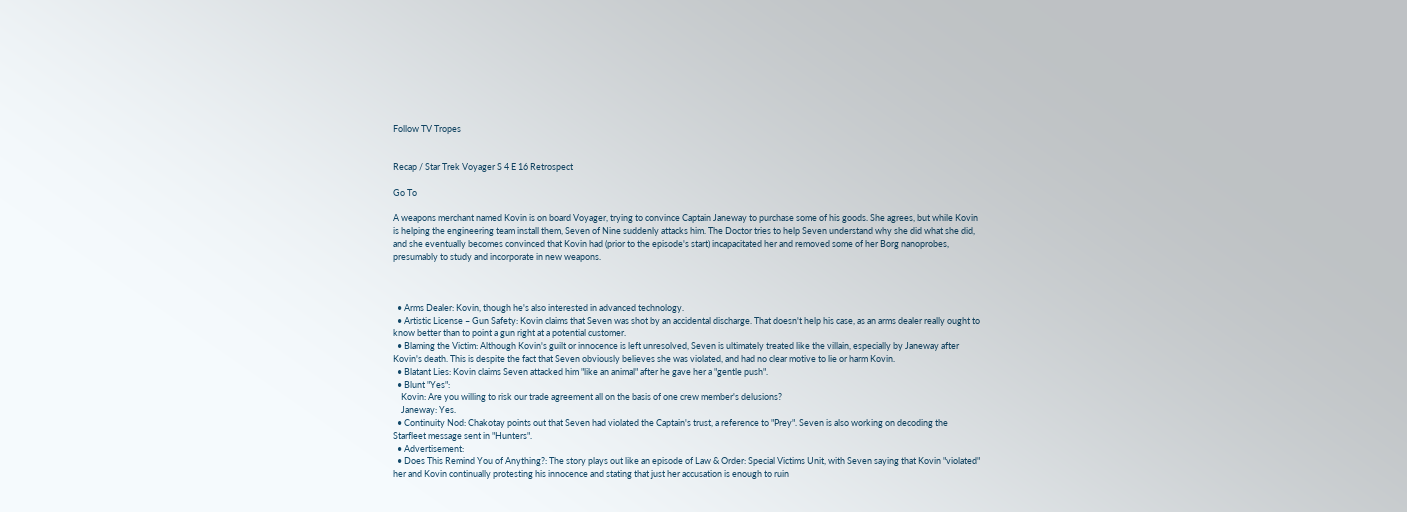Follow TV Tropes


Recap / Star Trek Voyager S 4 E 16 Retrospect

Go To

A weapons merchant named Kovin is on board Voyager, trying to convince Captain Janeway to purchase some of his goods. She agrees, but while Kovin is helping the engineering team install them, Seven of Nine suddenly attacks him. The Doctor tries to help Seven understand why she did what she did, and she eventually becomes convinced that Kovin had (prior to the episode's start) incapacitated her and removed some of her Borg nanoprobes, presumably to study and incorporate in new weapons.



  • Arms Dealer: Kovin, though he's also interested in advanced technology.
  • Artistic License – Gun Safety: Kovin claims that Seven was shot by an accidental discharge. That doesn't help his case, as an arms dealer really ought to know better than to point a gun right at a potential customer.
  • Blaming the Victim: Although Kovin's guilt or innocence is left unresolved, Seven is ultimately treated like the villain, especially by Janeway after Kovin's death. This is despite the fact that Seven obviously believes she was violated, and had no clear motive to lie or harm Kovin.
  • Blatant Lies: Kovin claims Seven attacked him "like an animal" after he gave her a "gentle push".
  • Blunt "Yes":
    Kovin: Are you willing to risk our trade agreement all on the basis of one crew member's delusions?
    Janeway: Yes.
  • Continuity Nod: Chakotay points out that Seven had violated the Captain's trust, a reference to "Prey". Seven is also working on decoding the Starfleet message sent in "Hunters".
  • Advertisement:
  • Does This Remind You of Anything?: The story plays out like an episode of Law & Order: Special Victims Unit, with Seven saying that Kovin "violated" her and Kovin continually protesting his innocence and stating that just her accusation is enough to ruin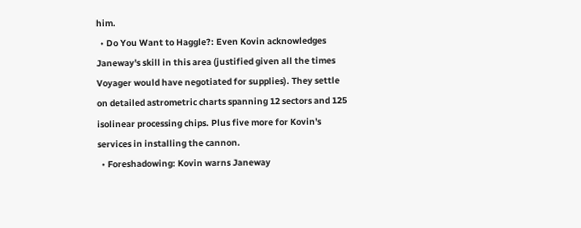him.
  • Do You Want to Haggle?: Even Kovin acknowledges Janeway's skill in this area (justified given all the times Voyager would have negotiated for supplies). They settle on detailed astrometric charts spanning 12 sectors and 125 isolinear processing chips. Plus five more for Kovin's services in installing the cannon.
  • Foreshadowing: Kovin warns Janeway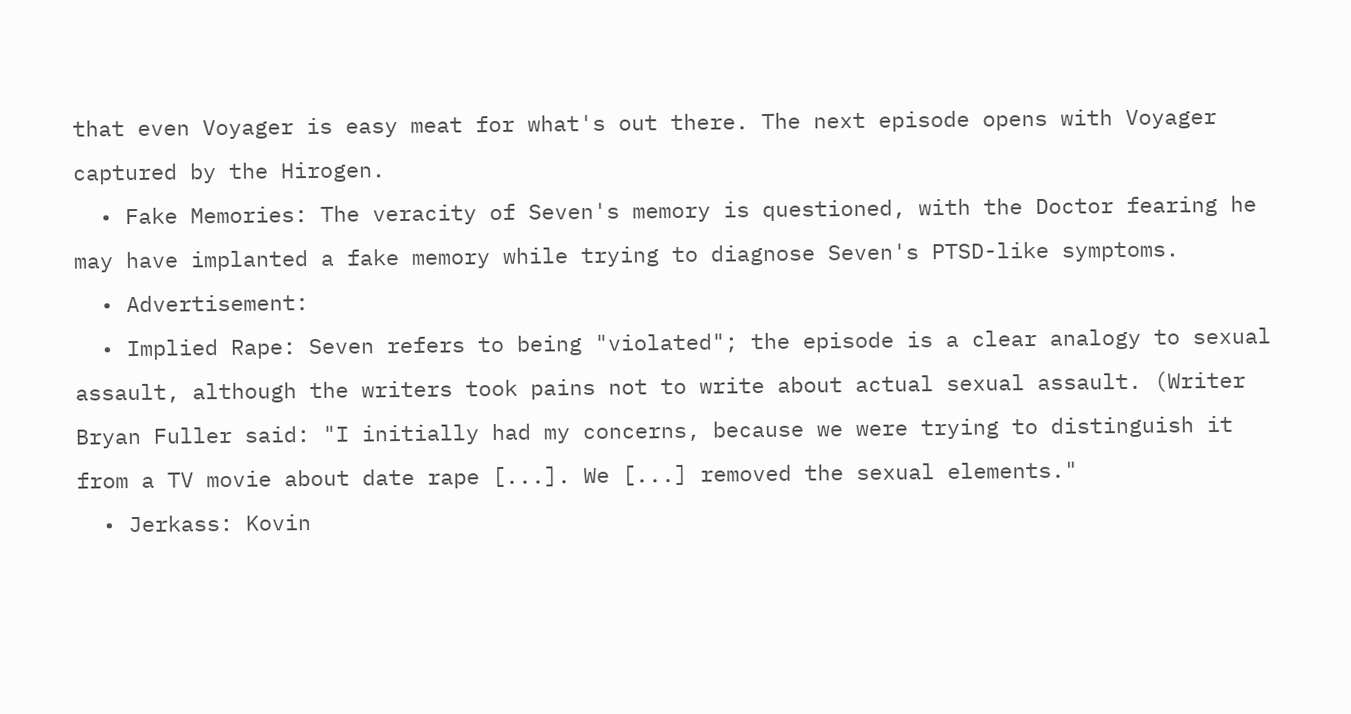that even Voyager is easy meat for what's out there. The next episode opens with Voyager captured by the Hirogen.
  • Fake Memories: The veracity of Seven's memory is questioned, with the Doctor fearing he may have implanted a fake memory while trying to diagnose Seven's PTSD-like symptoms.
  • Advertisement:
  • Implied Rape: Seven refers to being "violated"; the episode is a clear analogy to sexual assault, although the writers took pains not to write about actual sexual assault. (Writer Bryan Fuller said: "I initially had my concerns, because we were trying to distinguish it from a TV movie about date rape [...]. We [...] removed the sexual elements."
  • Jerkass: Kovin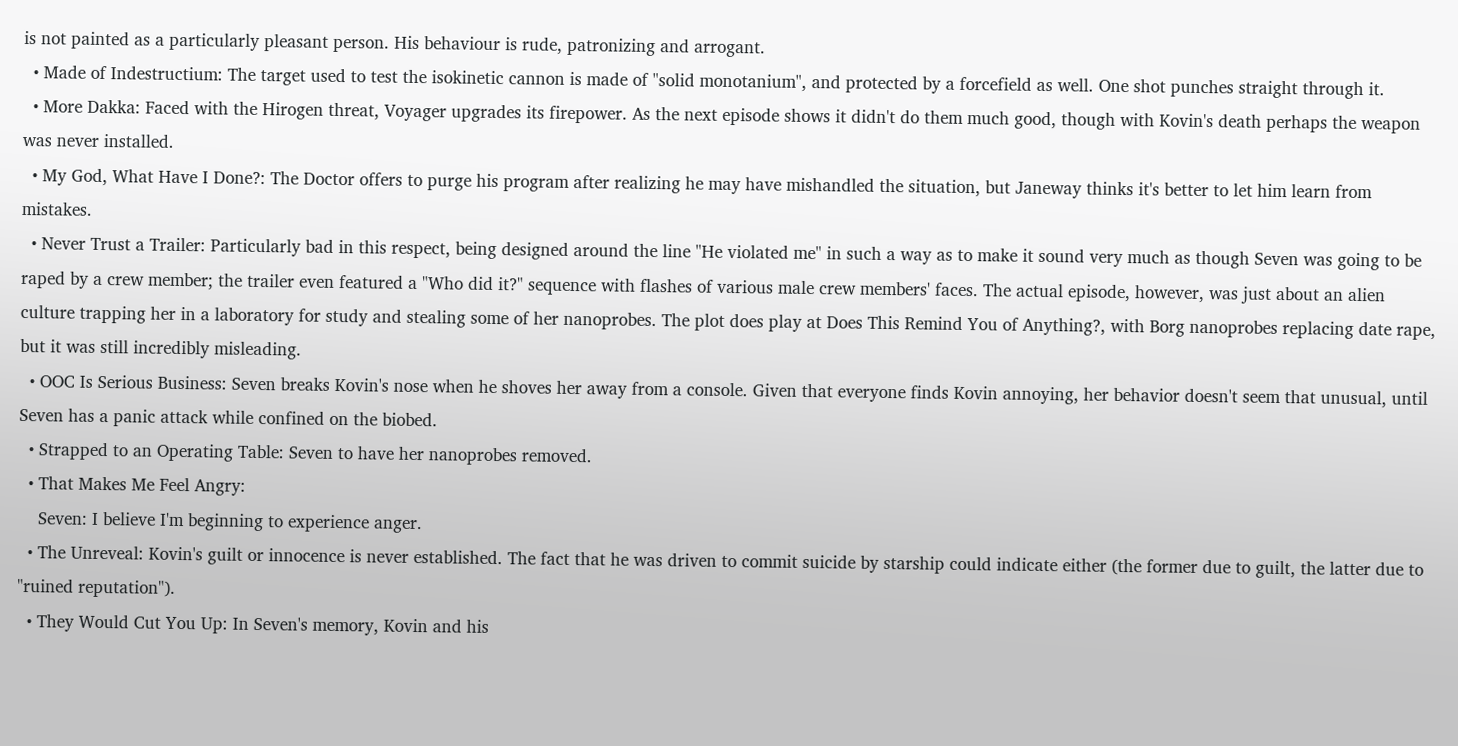is not painted as a particularly pleasant person. His behaviour is rude, patronizing and arrogant.
  • Made of Indestructium: The target used to test the isokinetic cannon is made of "solid monotanium", and protected by a forcefield as well. One shot punches straight through it.
  • More Dakka: Faced with the Hirogen threat, Voyager upgrades its firepower. As the next episode shows it didn't do them much good, though with Kovin's death perhaps the weapon was never installed.
  • My God, What Have I Done?: The Doctor offers to purge his program after realizing he may have mishandled the situation, but Janeway thinks it's better to let him learn from mistakes.
  • Never Trust a Trailer: Particularly bad in this respect, being designed around the line "He violated me" in such a way as to make it sound very much as though Seven was going to be raped by a crew member; the trailer even featured a "Who did it?" sequence with flashes of various male crew members' faces. The actual episode, however, was just about an alien culture trapping her in a laboratory for study and stealing some of her nanoprobes. The plot does play at Does This Remind You of Anything?, with Borg nanoprobes replacing date rape, but it was still incredibly misleading.
  • OOC Is Serious Business: Seven breaks Kovin's nose when he shoves her away from a console. Given that everyone finds Kovin annoying, her behavior doesn't seem that unusual, until Seven has a panic attack while confined on the biobed.
  • Strapped to an Operating Table: Seven to have her nanoprobes removed.
  • That Makes Me Feel Angry:
    Seven: I believe I'm beginning to experience anger.
  • The Unreveal: Kovin's guilt or innocence is never established. The fact that he was driven to commit suicide by starship could indicate either (the former due to guilt, the latter due to "ruined reputation").
  • They Would Cut You Up: In Seven's memory, Kovin and his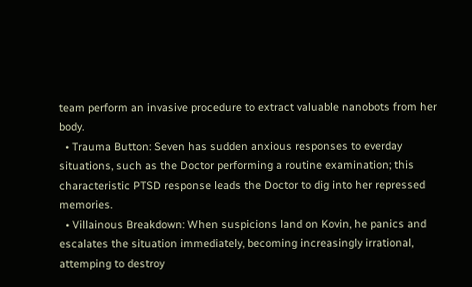team perform an invasive procedure to extract valuable nanobots from her body.
  • Trauma Button: Seven has sudden anxious responses to everday situations, such as the Doctor performing a routine examination; this characteristic PTSD response leads the Doctor to dig into her repressed memories.
  • Villainous Breakdown: When suspicions land on Kovin, he panics and escalates the situation immediately, becoming increasingly irrational, attemping to destroy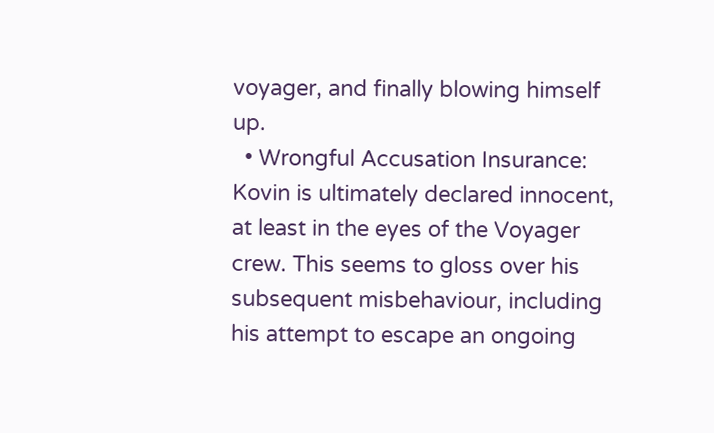voyager, and finally blowing himself up.
  • Wrongful Accusation Insurance: Kovin is ultimately declared innocent, at least in the eyes of the Voyager crew. This seems to gloss over his subsequent misbehaviour, including his attempt to escape an ongoing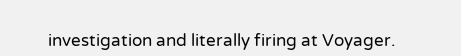investigation and literally firing at Voyager.